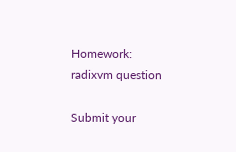Homework: radixvm question

Submit your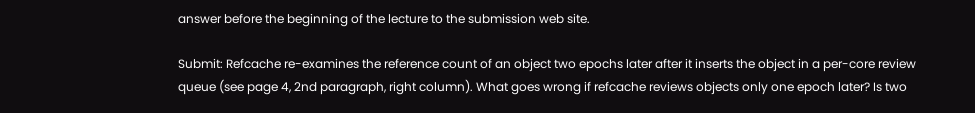answer before the beginning of the lecture to the submission web site.

Submit: Refcache re-examines the reference count of an object two epochs later after it inserts the object in a per-core review queue (see page 4, 2nd paragraph, right column). What goes wrong if refcache reviews objects only one epoch later? Is two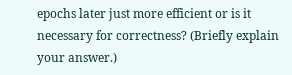epochs later just more efficient or is it necessary for correctness? (Briefly explain your answer.)